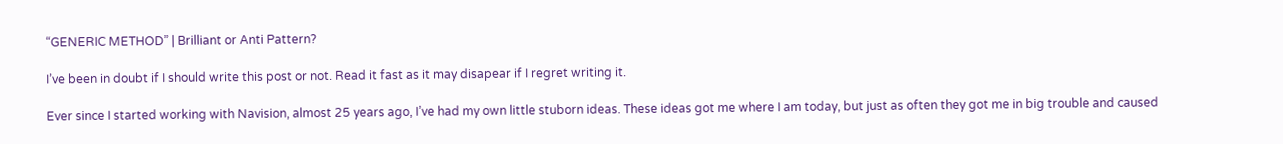“GENERIC METHOD” | Brilliant or Anti Pattern?

I’ve been in doubt if I should write this post or not. Read it fast as it may disapear if I regret writing it.

Ever since I started working with Navision, almost 25 years ago, I’ve had my own little stuborn ideas. These ideas got me where I am today, but just as often they got me in big trouble and caused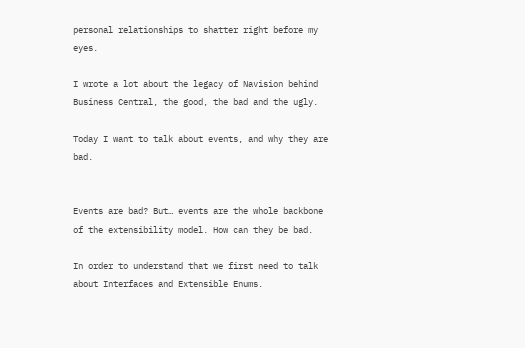personal relationships to shatter right before my eyes.

I wrote a lot about the legacy of Navision behind Business Central, the good, the bad and the ugly.

Today I want to talk about events, and why they are bad.


Events are bad? But… events are the whole backbone of the extensibility model. How can they be bad.

In order to understand that we first need to talk about Interfaces and Extensible Enums.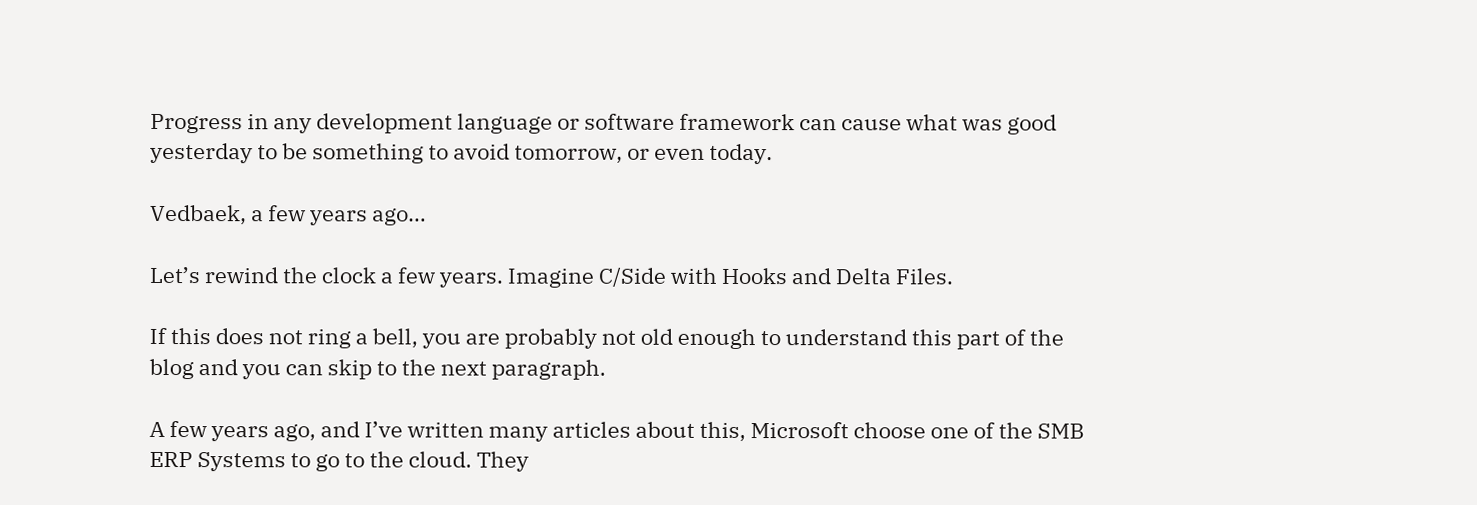Progress in any development language or software framework can cause what was good yesterday to be something to avoid tomorrow, or even today.

Vedbaek, a few years ago…

Let’s rewind the clock a few years. Imagine C/Side with Hooks and Delta Files.

If this does not ring a bell, you are probably not old enough to understand this part of the blog and you can skip to the next paragraph.

A few years ago, and I’ve written many articles about this, Microsoft choose one of the SMB ERP Systems to go to the cloud. They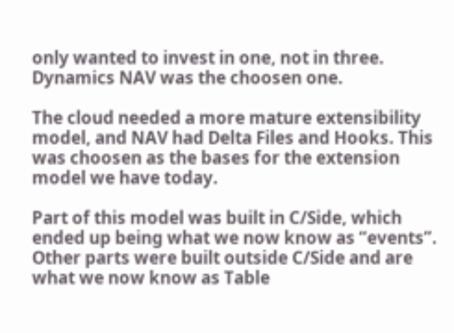only wanted to invest in one, not in three. Dynamics NAV was the choosen one.

The cloud needed a more mature extensibility model, and NAV had Delta Files and Hooks. This was choosen as the bases for the extension model we have today.

Part of this model was built in C/Side, which ended up being what we now know as “events”. Other parts were built outside C/Side and are what we now know as Table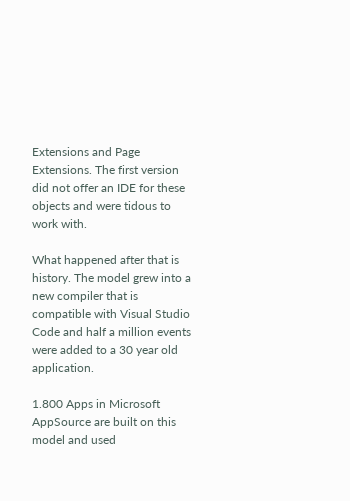Extensions and Page Extensions. The first version did not offer an IDE for these objects and were tidous to work with.

What happened after that is history. The model grew into a new compiler that is compatible with Visual Studio Code and half a million events were added to a 30 year old application.

1.800 Apps in Microsoft AppSource are built on this model and used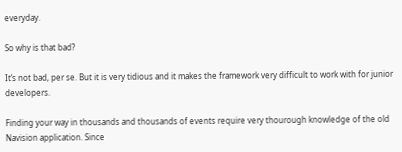everyday.

So why is that bad?

It’s not bad, per se. But it is very tidious and it makes the framework very difficult to work with for junior developers.

Finding your way in thousands and thousands of events require very thourough knowledge of the old Navision application. Since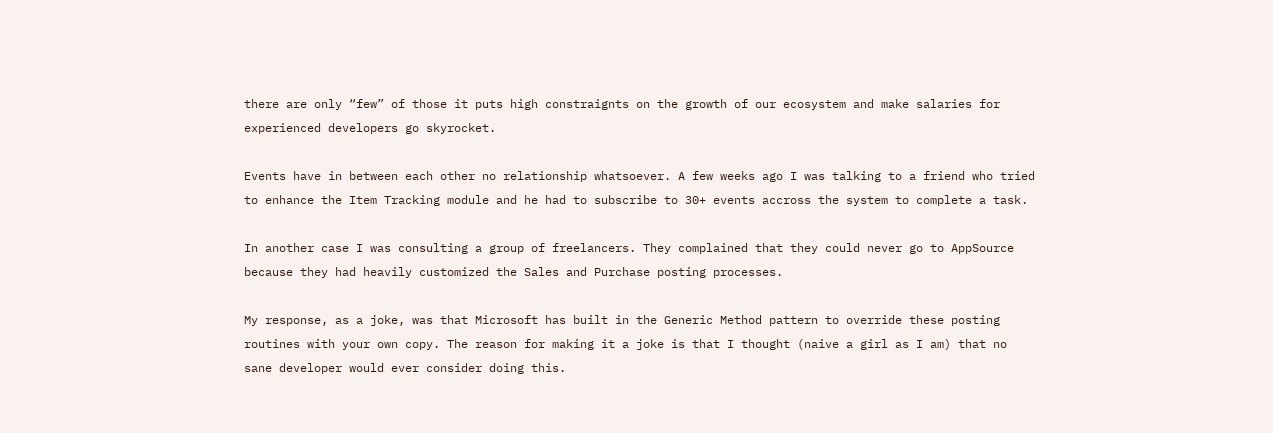there are only “few” of those it puts high constraignts on the growth of our ecosystem and make salaries for experienced developers go skyrocket.

Events have in between each other no relationship whatsoever. A few weeks ago I was talking to a friend who tried to enhance the Item Tracking module and he had to subscribe to 30+ events accross the system to complete a task.

In another case I was consulting a group of freelancers. They complained that they could never go to AppSource because they had heavily customized the Sales and Purchase posting processes.

My response, as a joke, was that Microsoft has built in the Generic Method pattern to override these posting routines with your own copy. The reason for making it a joke is that I thought (naive a girl as I am) that no sane developer would ever consider doing this.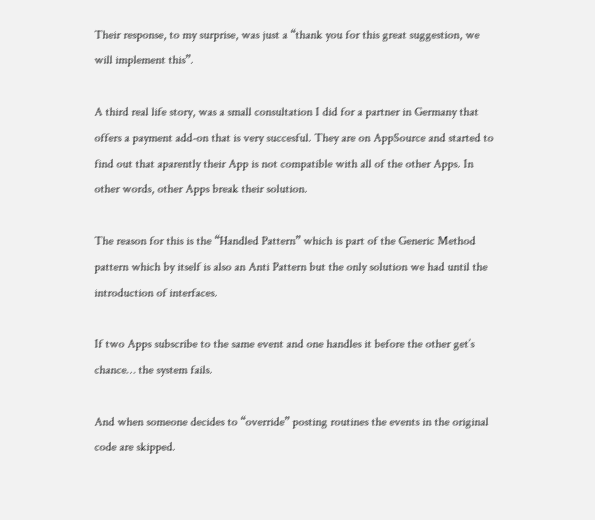Their response, to my surprise, was just a “thank you for this great suggestion, we will implement this”.

A third real life story, was a small consultation I did for a partner in Germany that offers a payment add-on that is very succesful. They are on AppSource and started to find out that aparently their App is not compatible with all of the other Apps. In other words, other Apps break their solution.

The reason for this is the “Handled Pattern” which is part of the Generic Method pattern which by itself is also an Anti Pattern but the only solution we had until the introduction of interfaces.

If two Apps subscribe to the same event and one handles it before the other get’s chance… the system fails.

And when someone decides to “override” posting routines the events in the original code are skipped.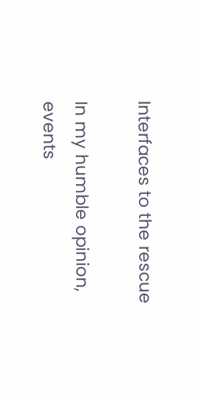Interfaces to the rescue

In my humble opinion, events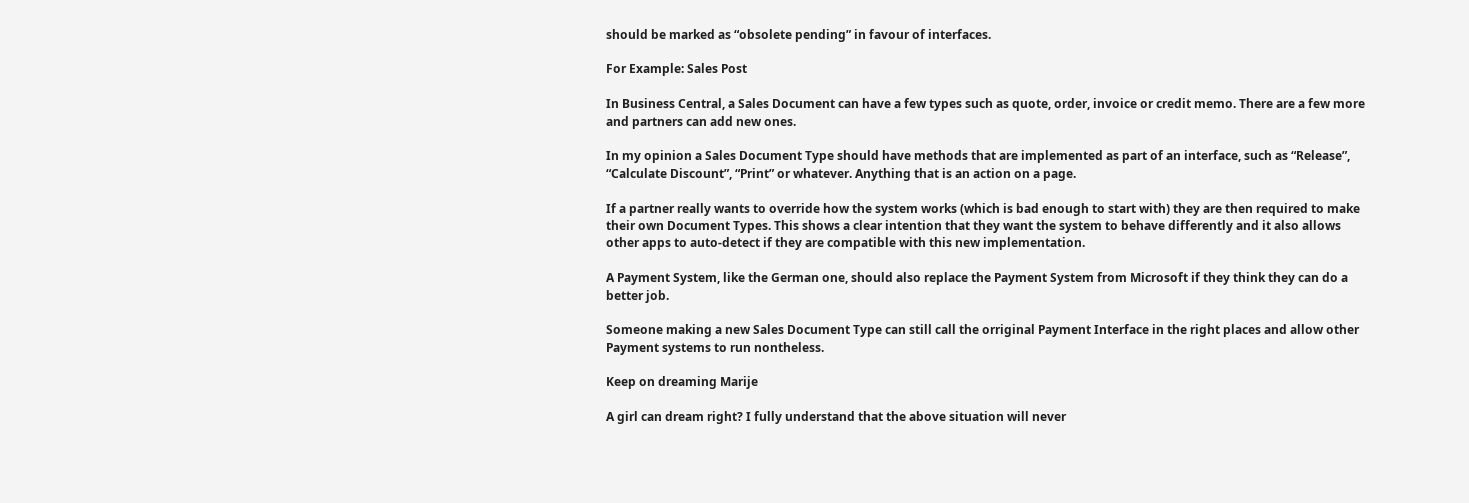should be marked as “obsolete pending” in favour of interfaces.

For Example: Sales Post

In Business Central, a Sales Document can have a few types such as quote, order, invoice or credit memo. There are a few more and partners can add new ones.

In my opinion a Sales Document Type should have methods that are implemented as part of an interface, such as “Release”, “Calculate Discount”, “Print” or whatever. Anything that is an action on a page.

If a partner really wants to override how the system works (which is bad enough to start with) they are then required to make their own Document Types. This shows a clear intention that they want the system to behave differently and it also allows other apps to auto-detect if they are compatible with this new implementation.

A Payment System, like the German one, should also replace the Payment System from Microsoft if they think they can do a better job.

Someone making a new Sales Document Type can still call the orriginal Payment Interface in the right places and allow other Payment systems to run nontheless.

Keep on dreaming Marije

A girl can dream right? I fully understand that the above situation will never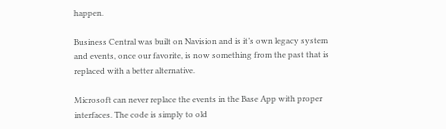happen.

Business Central was built on Navision and is it’s own legacy system and events, once our favorite, is now something from the past that is replaced with a better alternative.

Microsoft can never replace the events in the Base App with proper interfaces. The code is simply to old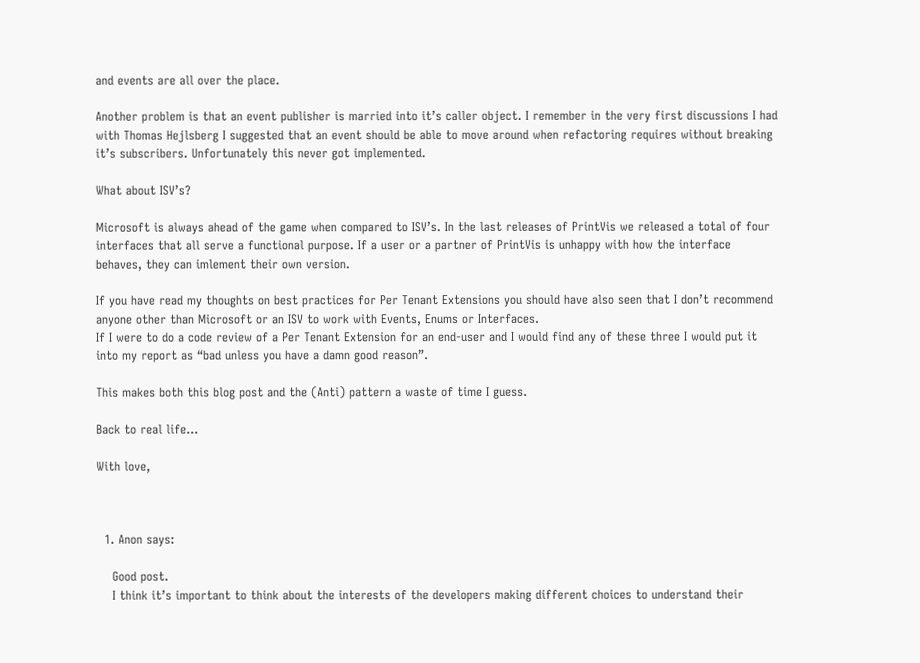and events are all over the place.

Another problem is that an event publisher is married into it’s caller object. I remember in the very first discussions I had with Thomas Hejlsberg I suggested that an event should be able to move around when refactoring requires without breaking it’s subscribers. Unfortunately this never got implemented.

What about ISV’s?

Microsoft is always ahead of the game when compared to ISV’s. In the last releases of PrintVis we released a total of four interfaces that all serve a functional purpose. If a user or a partner of PrintVis is unhappy with how the interface behaves, they can imlement their own version.

If you have read my thoughts on best practices for Per Tenant Extensions you should have also seen that I don’t recommend anyone other than Microsoft or an ISV to work with Events, Enums or Interfaces.
If I were to do a code review of a Per Tenant Extension for an end-user and I would find any of these three I would put it into my report as “bad unless you have a damn good reason”.

This makes both this blog post and the (Anti) pattern a waste of time I guess.

Back to real life…

With love,



  1. Anon says:

    Good post.
    I think it’s important to think about the interests of the developers making different choices to understand their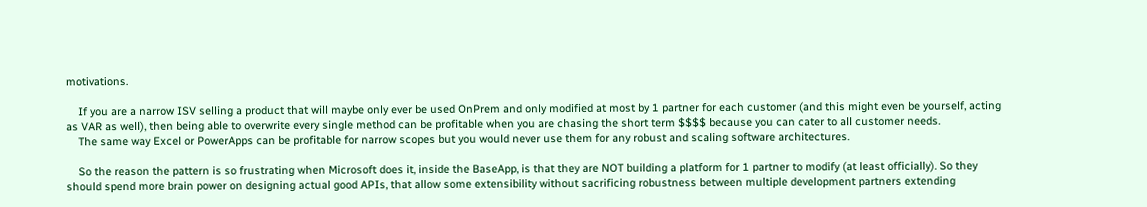motivations.

    If you are a narrow ISV selling a product that will maybe only ever be used OnPrem and only modified at most by 1 partner for each customer (and this might even be yourself, acting as VAR as well), then being able to overwrite every single method can be profitable when you are chasing the short term $$$$ because you can cater to all customer needs.
    The same way Excel or PowerApps can be profitable for narrow scopes but you would never use them for any robust and scaling software architectures.

    So the reason the pattern is so frustrating when Microsoft does it, inside the BaseApp, is that they are NOT building a platform for 1 partner to modify (at least officially). So they should spend more brain power on designing actual good APIs, that allow some extensibility without sacrificing robustness between multiple development partners extending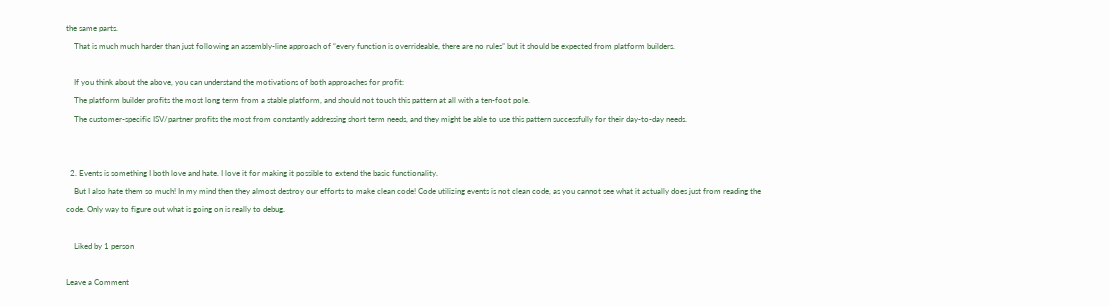the same parts.
    That is much much harder than just following an assembly-line approach of “every function is overrideable, there are no rules” but it should be expected from platform builders.

    If you think about the above, you can understand the motivations of both approaches for profit:
    The platform builder profits the most long term from a stable platform, and should not touch this pattern at all with a ten-foot pole.
    The customer-specific ISV/partner profits the most from constantly addressing short term needs, and they might be able to use this pattern successfully for their day-to-day needs.


  2. Events is something I both love and hate. I love it for making it possible to extend the basic functionality.
    But I also hate them so much! In my mind then they almost destroy our efforts to make clean code! Code utilizing events is not clean code, as you cannot see what it actually does just from reading the code. Only way to figure out what is going on is really to debug.

    Liked by 1 person

Leave a Comment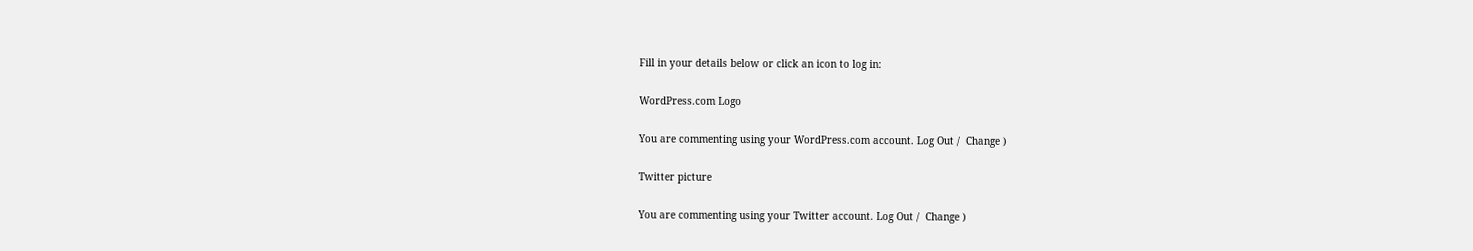Fill in your details below or click an icon to log in:

WordPress.com Logo

You are commenting using your WordPress.com account. Log Out /  Change )

Twitter picture

You are commenting using your Twitter account. Log Out /  Change )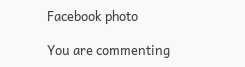Facebook photo

You are commenting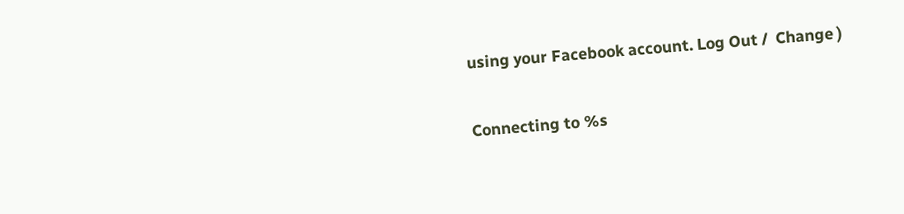using your Facebook account. Log Out /  Change )

Connecting to %s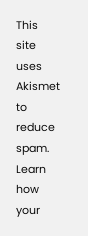This site uses Akismet to reduce spam. Learn how your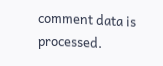comment data is processed.